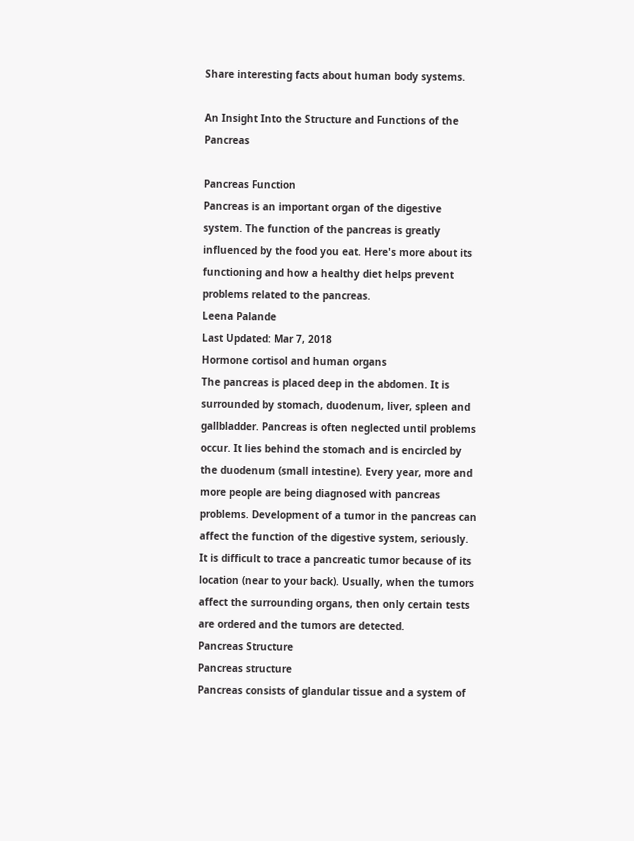Share interesting facts about human body systems.

An Insight Into the Structure and Functions of the Pancreas

Pancreas Function
Pancreas is an important organ of the digestive system. The function of the pancreas is greatly influenced by the food you eat. Here's more about its functioning and how a healthy diet helps prevent problems related to the pancreas.
Leena Palande
Last Updated: Mar 7, 2018
Hormone cortisol and human organs
The pancreas is placed deep in the abdomen. It is surrounded by stomach, duodenum, liver, spleen and gallbladder. Pancreas is often neglected until problems occur. It lies behind the stomach and is encircled by the duodenum (small intestine). Every year, more and more people are being diagnosed with pancreas problems. Development of a tumor in the pancreas can affect the function of the digestive system, seriously. It is difficult to trace a pancreatic tumor because of its location (near to your back). Usually, when the tumors affect the surrounding organs, then only certain tests are ordered and the tumors are detected.
Pancreas Structure
Pancreas structure
Pancreas consists of glandular tissue and a system of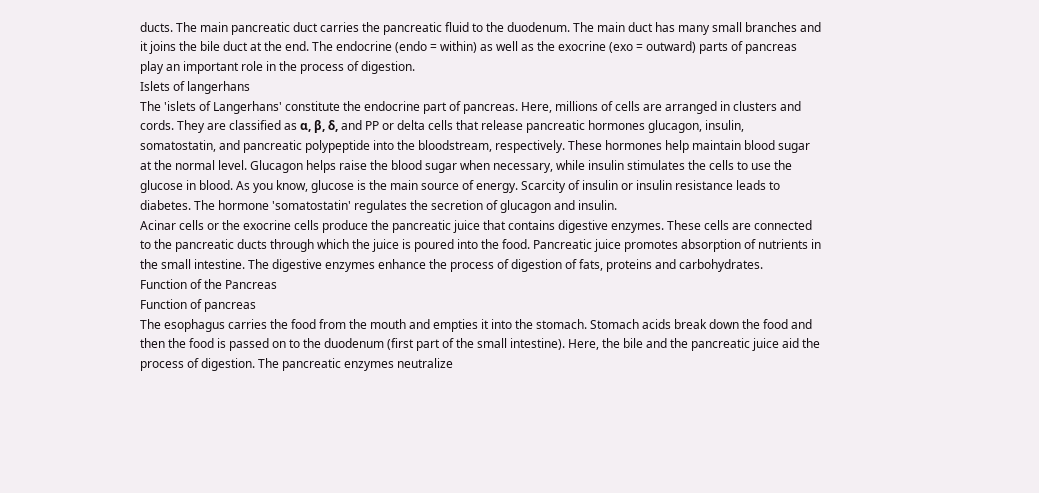ducts. The main pancreatic duct carries the pancreatic fluid to the duodenum. The main duct has many small branches and it joins the bile duct at the end. The endocrine (endo = within) as well as the exocrine (exo = outward) parts of pancreas play an important role in the process of digestion.
Islets of langerhans
The 'islets of Langerhans' constitute the endocrine part of pancreas. Here, millions of cells are arranged in clusters and cords. They are classified as α, β, δ, and PP or delta cells that release pancreatic hormones glucagon, insulin, somatostatin, and pancreatic polypeptide into the bloodstream, respectively. These hormones help maintain blood sugar at the normal level. Glucagon helps raise the blood sugar when necessary, while insulin stimulates the cells to use the glucose in blood. As you know, glucose is the main source of energy. Scarcity of insulin or insulin resistance leads to diabetes. The hormone 'somatostatin' regulates the secretion of glucagon and insulin.
Acinar cells or the exocrine cells produce the pancreatic juice that contains digestive enzymes. These cells are connected to the pancreatic ducts through which the juice is poured into the food. Pancreatic juice promotes absorption of nutrients in the small intestine. The digestive enzymes enhance the process of digestion of fats, proteins and carbohydrates.
Function of the Pancreas
Function of pancreas
The esophagus carries the food from the mouth and empties it into the stomach. Stomach acids break down the food and then the food is passed on to the duodenum (first part of the small intestine). Here, the bile and the pancreatic juice aid the process of digestion. The pancreatic enzymes neutralize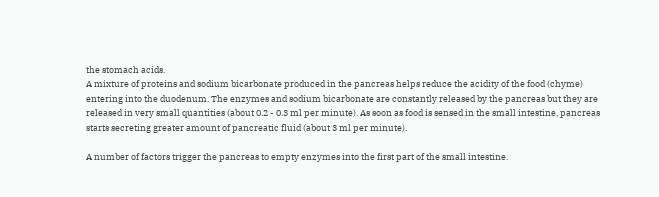the stomach acids.
A mixture of proteins and sodium bicarbonate produced in the pancreas helps reduce the acidity of the food (chyme) entering into the duodenum. The enzymes and sodium bicarbonate are constantly released by the pancreas but they are released in very small quantities (about 0.2 - 0.3 ml per minute). As soon as food is sensed in the small intestine, pancreas starts secreting greater amount of pancreatic fluid (about 3 ml per minute).

A number of factors trigger the pancreas to empty enzymes into the first part of the small intestine.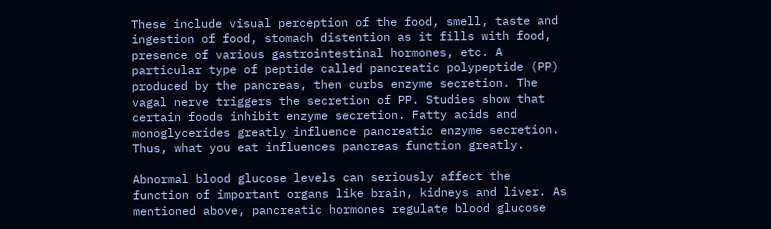These include visual perception of the food, smell, taste and ingestion of food, stomach distention as it fills with food, presence of various gastrointestinal hormones, etc. A particular type of peptide called pancreatic polypeptide (PP) produced by the pancreas, then curbs enzyme secretion. The vagal nerve triggers the secretion of PP. Studies show that certain foods inhibit enzyme secretion. Fatty acids and monoglycerides greatly influence pancreatic enzyme secretion. Thus, what you eat influences pancreas function greatly.

Abnormal blood glucose levels can seriously affect the function of important organs like brain, kidneys and liver. As mentioned above, pancreatic hormones regulate blood glucose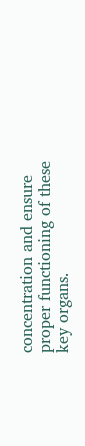concentration and ensure proper functioning of these key organs.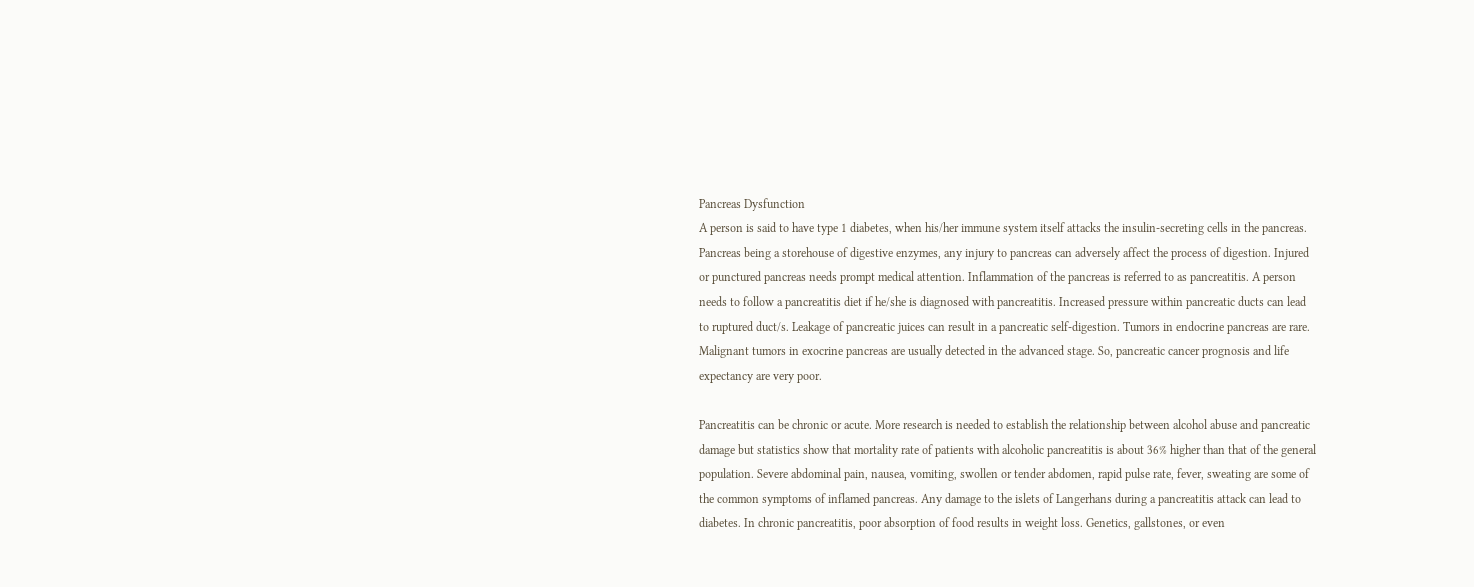Pancreas Dysfunction
A person is said to have type 1 diabetes, when his/her immune system itself attacks the insulin-secreting cells in the pancreas. Pancreas being a storehouse of digestive enzymes, any injury to pancreas can adversely affect the process of digestion. Injured or punctured pancreas needs prompt medical attention. Inflammation of the pancreas is referred to as pancreatitis. A person needs to follow a pancreatitis diet if he/she is diagnosed with pancreatitis. Increased pressure within pancreatic ducts can lead to ruptured duct/s. Leakage of pancreatic juices can result in a pancreatic self-digestion. Tumors in endocrine pancreas are rare. Malignant tumors in exocrine pancreas are usually detected in the advanced stage. So, pancreatic cancer prognosis and life expectancy are very poor.

Pancreatitis can be chronic or acute. More research is needed to establish the relationship between alcohol abuse and pancreatic damage but statistics show that mortality rate of patients with alcoholic pancreatitis is about 36% higher than that of the general population. Severe abdominal pain, nausea, vomiting, swollen or tender abdomen, rapid pulse rate, fever, sweating are some of the common symptoms of inflamed pancreas. Any damage to the islets of Langerhans during a pancreatitis attack can lead to diabetes. In chronic pancreatitis, poor absorption of food results in weight loss. Genetics, gallstones, or even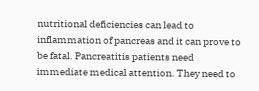nutritional deficiencies can lead to inflammation of pancreas and it can prove to be fatal. Pancreatitis patients need immediate medical attention. They need to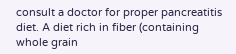consult a doctor for proper pancreatitis diet. A diet rich in fiber (containing whole grain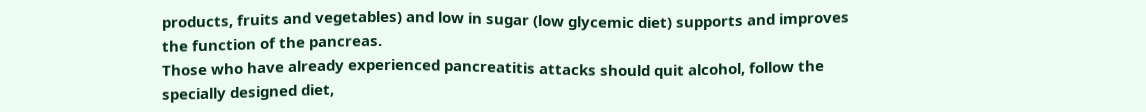products, fruits and vegetables) and low in sugar (low glycemic diet) supports and improves the function of the pancreas.
Those who have already experienced pancreatitis attacks should quit alcohol, follow the specially designed diet,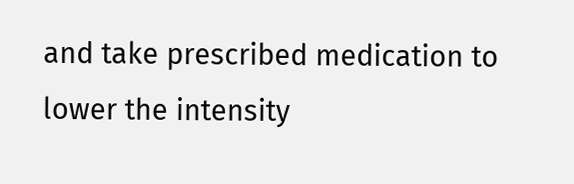and take prescribed medication to lower the intensity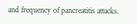and frequency of pancreatitis attacks.